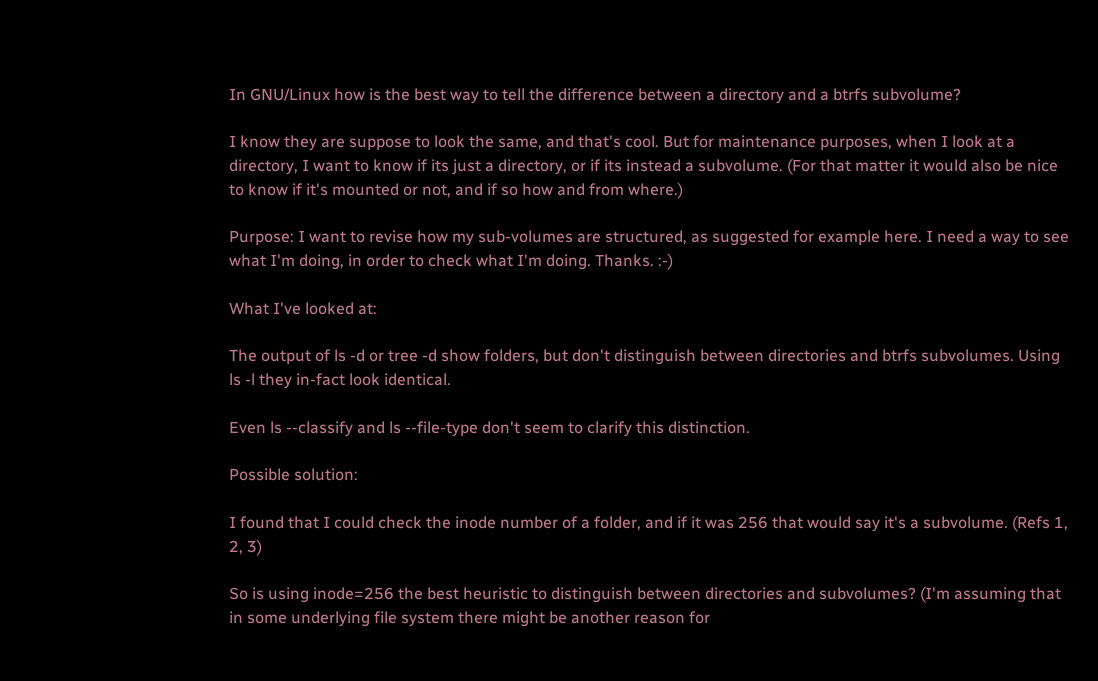In GNU/Linux how is the best way to tell the difference between a directory and a btrfs subvolume?

I know they are suppose to look the same, and that's cool. But for maintenance purposes, when I look at a directory, I want to know if its just a directory, or if its instead a subvolume. (For that matter it would also be nice to know if it's mounted or not, and if so how and from where.)

Purpose: I want to revise how my sub-volumes are structured, as suggested for example here. I need a way to see what I'm doing, in order to check what I'm doing. Thanks. :-)

What I've looked at:

The output of ls -d or tree -d show folders, but don't distinguish between directories and btrfs subvolumes. Using ls -l they in-fact look identical.

Even ls --classify and ls --file-type don't seem to clarify this distinction.

Possible solution:

I found that I could check the inode number of a folder, and if it was 256 that would say it's a subvolume. (Refs 1, 2, 3)

So is using inode=256 the best heuristic to distinguish between directories and subvolumes? (I'm assuming that in some underlying file system there might be another reason for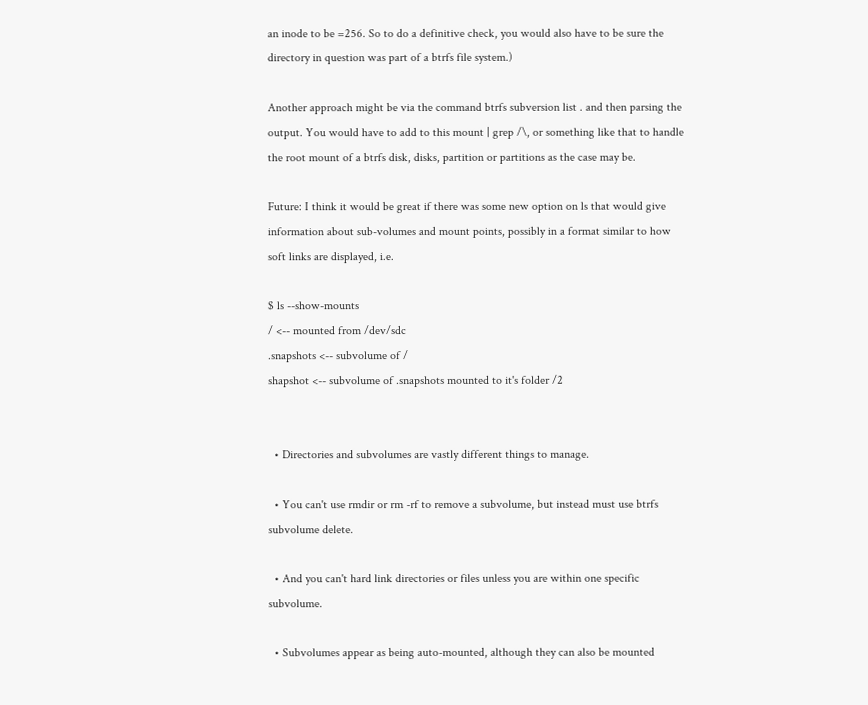an inode to be =256. So to do a definitive check, you would also have to be sure the directory in question was part of a btrfs file system.)

Another approach might be via the command btrfs subversion list . and then parsing the output. You would have to add to this mount | grep /\, or something like that to handle the root mount of a btrfs disk, disks, partition or partitions as the case may be.

Future: I think it would be great if there was some new option on ls that would give information about sub-volumes and mount points, possibly in a format similar to how soft links are displayed, i.e.

$ ls --show-mounts
/ <-- mounted from /dev/sdc
.snapshots <-- subvolume of /
shapshot <-- subvolume of .snapshots mounted to it's folder /2


  • Directories and subvolumes are vastly different things to manage.

  • You can't use rmdir or rm -rf to remove a subvolume, but instead must use btrfs subvolume delete.

  • And you can't hard link directories or files unless you are within one specific subvolume.

  • Subvolumes appear as being auto-mounted, although they can also be mounted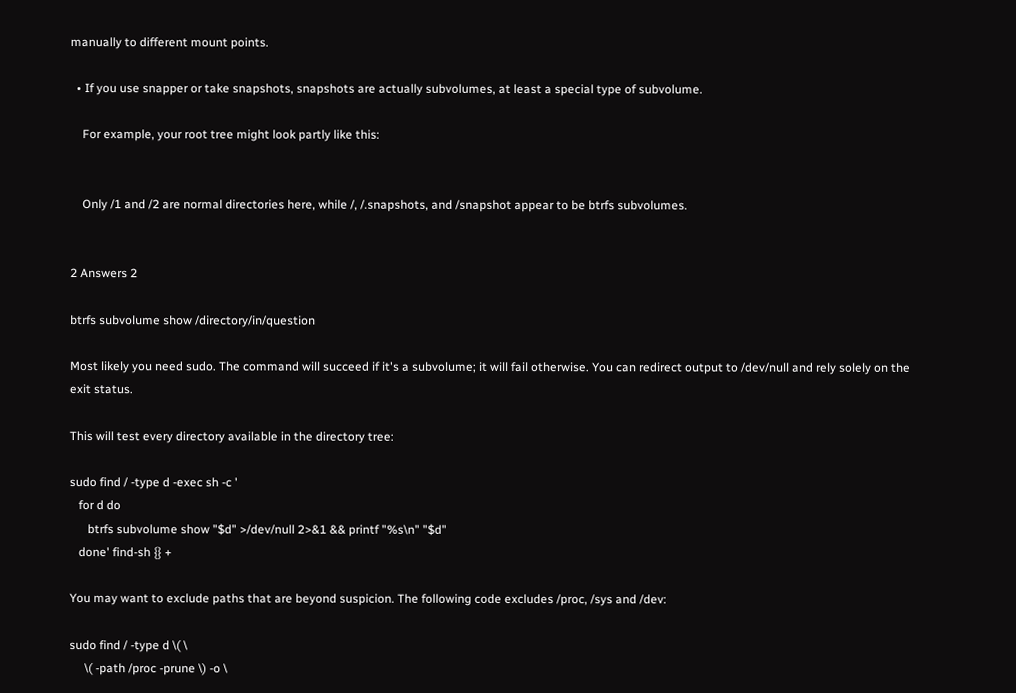manually to different mount points.

  • If you use snapper or take snapshots, snapshots are actually subvolumes, at least a special type of subvolume.

    For example, your root tree might look partly like this:


    Only /1 and /2 are normal directories here, while /, /.snapshots, and /snapshot appear to be btrfs subvolumes.


2 Answers 2

btrfs subvolume show /directory/in/question

Most likely you need sudo. The command will succeed if it's a subvolume; it will fail otherwise. You can redirect output to /dev/null and rely solely on the exit status.

This will test every directory available in the directory tree:

sudo find / -type d -exec sh -c '
   for d do
      btrfs subvolume show "$d" >/dev/null 2>&1 && printf "%s\n" "$d"
   done' find-sh {} +

You may want to exclude paths that are beyond suspicion. The following code excludes /proc, /sys and /dev:

sudo find / -type d \( \
     \( -path /proc -prune \) -o \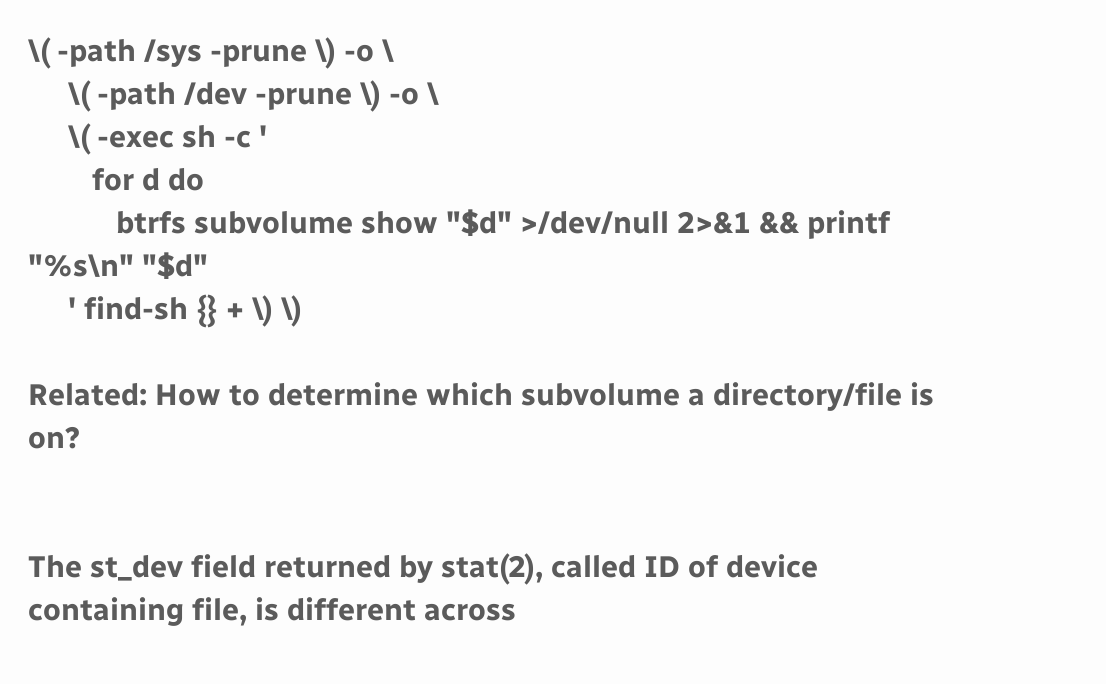\( -path /sys -prune \) -o \
     \( -path /dev -prune \) -o \
     \( -exec sh -c '
        for d do
           btrfs subvolume show "$d" >/dev/null 2>&1 && printf "%s\n" "$d"
     ' find-sh {} + \) \)

Related: How to determine which subvolume a directory/file is on?


The st_dev field returned by stat(2), called ID of device containing file, is different across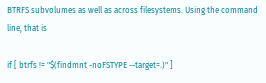BTRFS subvolumes as well as across filesystems. Using the command line, that is

if [ btrfs != "$(findmnt -noFSTYPE --target=.)" ]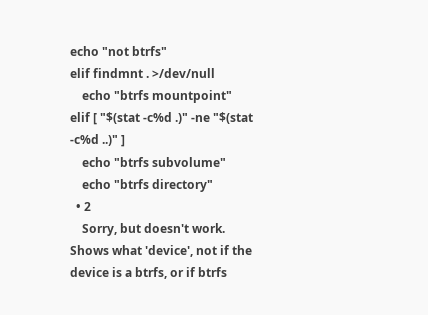echo "not btrfs"
elif findmnt . >/dev/null
    echo "btrfs mountpoint"
elif [ "$(stat -c%d .)" -ne "$(stat -c%d ..)" ]
    echo "btrfs subvolume"
    echo "btrfs directory"
  • 2
    Sorry, but doesn't work. Shows what 'device', not if the device is a btrfs, or if btrfs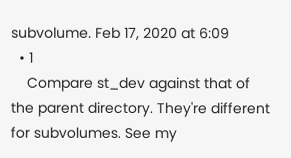subvolume. Feb 17, 2020 at 6:09
  • 1
    Compare st_dev against that of the parent directory. They're different for subvolumes. See my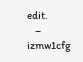edit.
    – izmw1cfg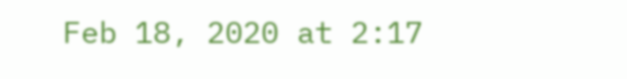Feb 18, 2020 at 2:17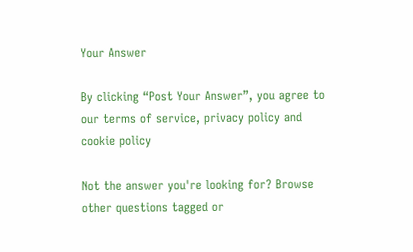Your Answer

By clicking “Post Your Answer”, you agree to our terms of service, privacy policy and cookie policy

Not the answer you're looking for? Browse other questions tagged or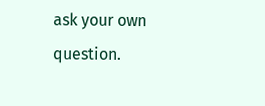ask your own question.